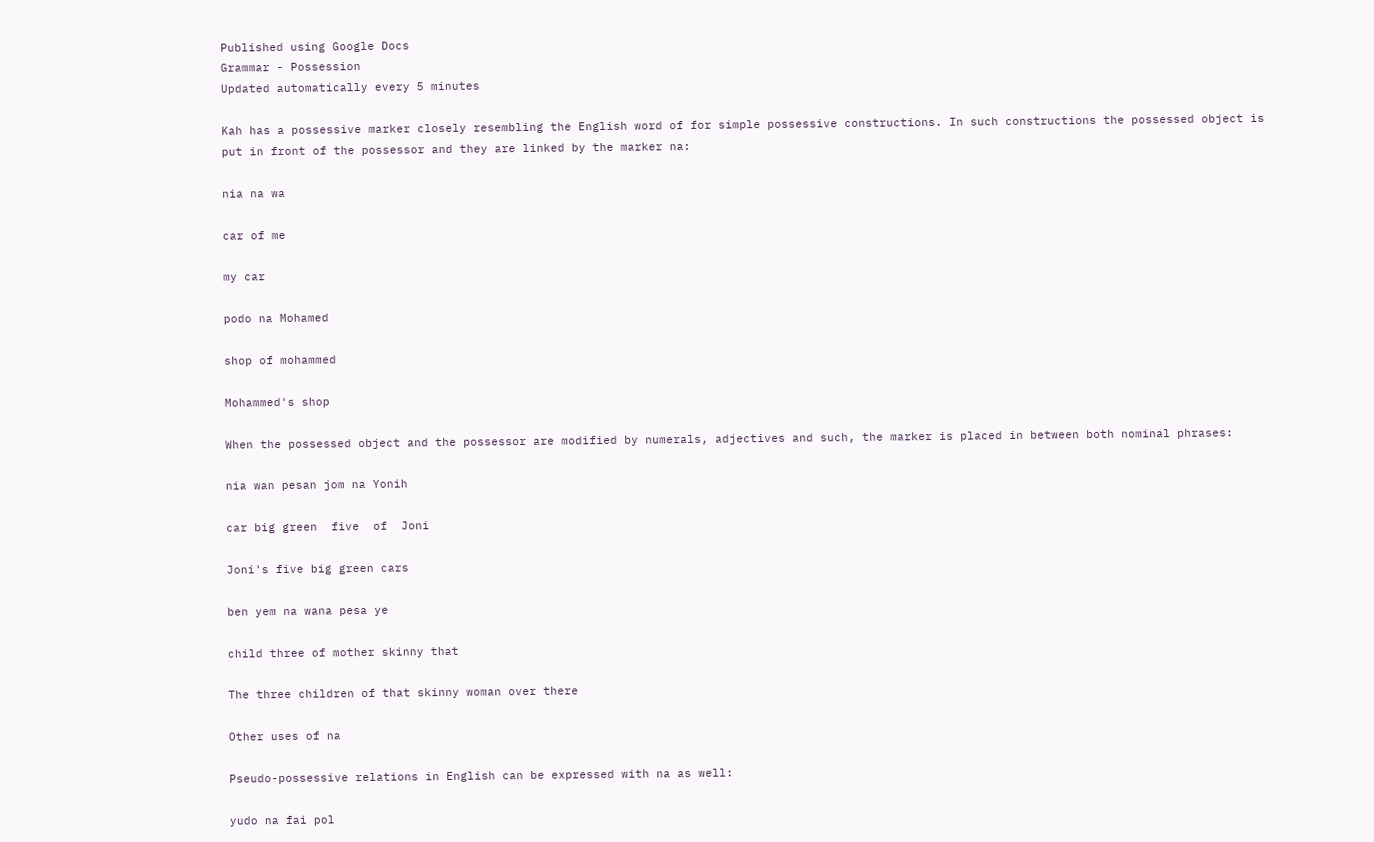Published using Google Docs
Grammar - Possession
Updated automatically every 5 minutes

Kah has a possessive marker closely resembling the English word of for simple possessive constructions. In such constructions the possessed object is put in front of the possessor and they are linked by the marker na:

nia na wa

car of me

my car

podo na Mohamed

shop of mohammed

Mohammed's shop

When the possessed object and the possessor are modified by numerals, adjectives and such, the marker is placed in between both nominal phrases:

nia wan pesan jom na Yonih

car big green  five  of  Joni

Joni's five big green cars

ben yem na wana pesa ye

child three of mother skinny that

The three children of that skinny woman over there

Other uses of na

Pseudo-possessive relations in English can be expressed with na as well:

yudo na fai pol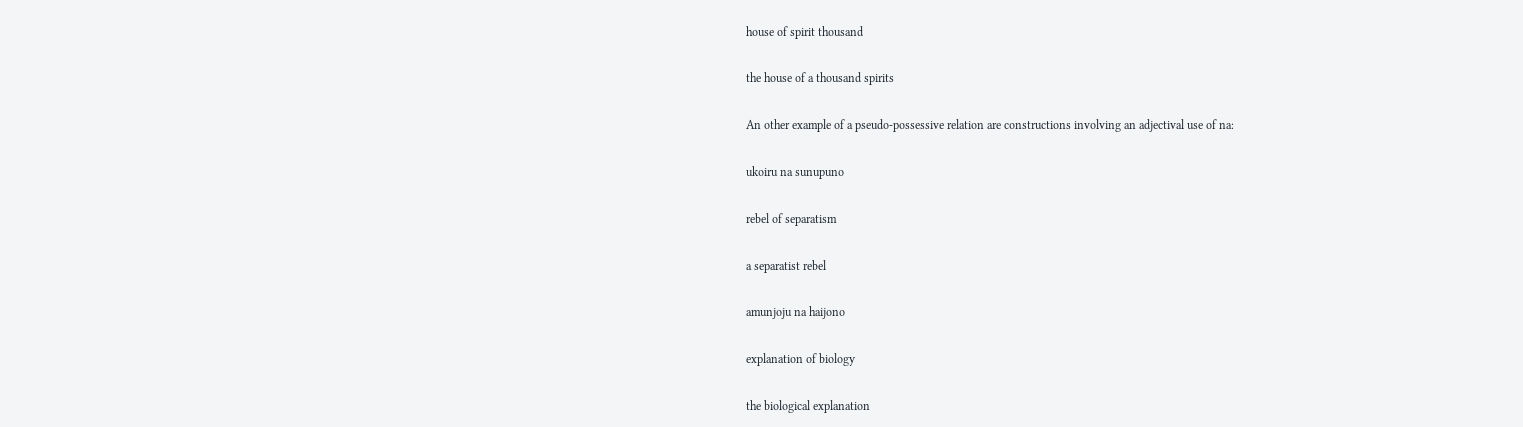house of spirit thousand

the house of a thousand spirits

An other example of a pseudo-possessive relation are constructions involving an adjectival use of na:

ukoiru na sunupuno

rebel of separatism

a separatist rebel

amunjoju na haijono

explanation of biology

the biological explanation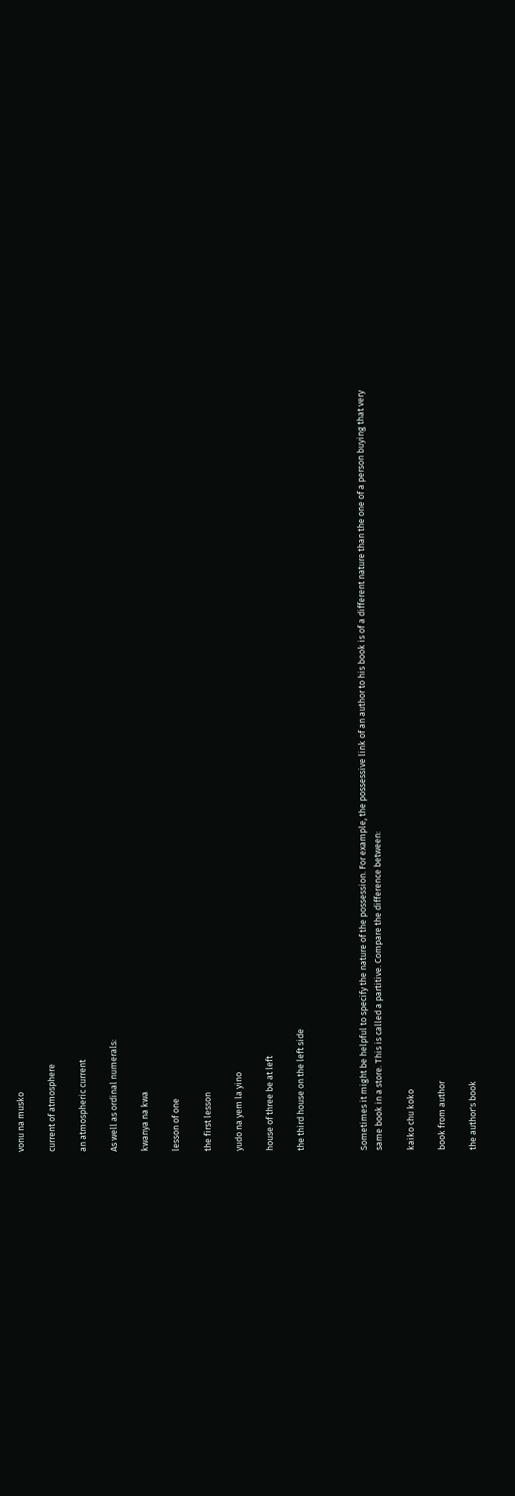vonu na musko

current of atmosphere

an atmospheric current

As well as ordinal numerals:

kwanya na kwa

lesson of one

the first lesson

yudo na yem la yino

house of three be at left

the third house on the left side



Sometimes it might be helpful to specify the nature of the possession. For example, the possessive link of an author to his book is of a different nature than the one of a person buying that very same book in a store. This is called a partitive. Compare the difference between:

kaiko chu koko

book from author

the author's book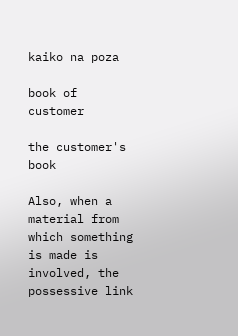kaiko na poza

book of customer

the customer's book

Also, when a material from which something is made is involved, the possessive link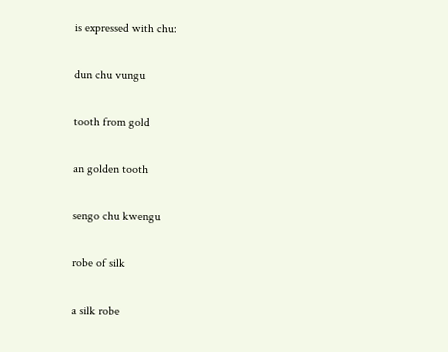is expressed with chu:

dun chu vungu

tooth from gold

an golden tooth

sengo chu kwengu

robe of silk

a silk robe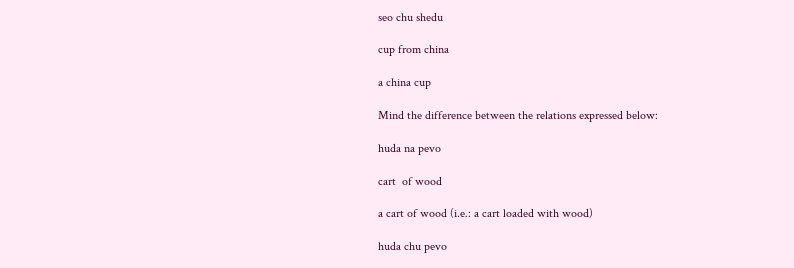seo chu shedu

cup from china

a china cup

Mind the difference between the relations expressed below:

huda na pevo

cart  of wood

a cart of wood (i.e.: a cart loaded with wood)

huda chu pevo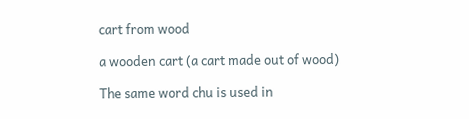cart from wood

a wooden cart (a cart made out of wood)

The same word chu is used in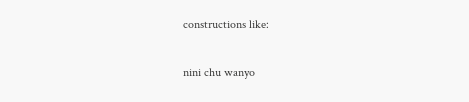constructions like:

nini chu wanyo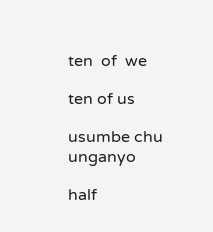ten  of  we

ten of us

usumbe chu unganyo

half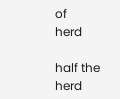of         herd

half the herd